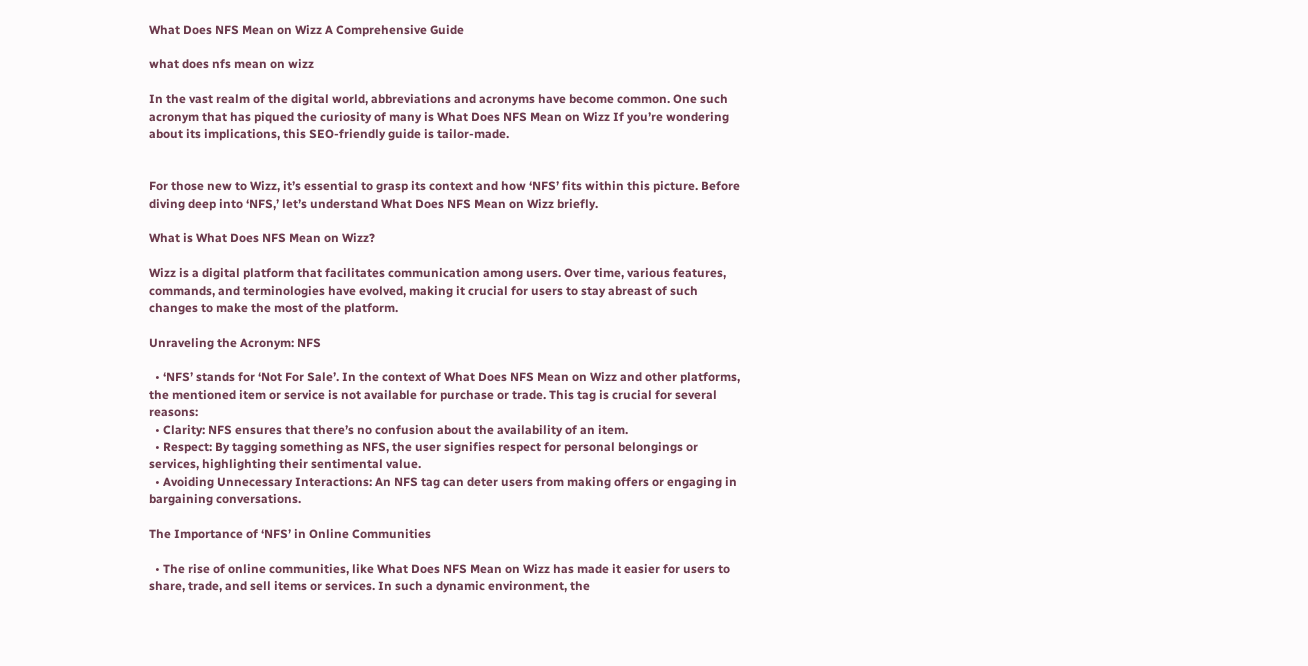What Does NFS Mean on Wizz A Comprehensive Guide

what does nfs mean on wizz

In the vast realm of the digital world, abbreviations and acronyms have become common. One such acronym that has piqued the curiosity of many is What Does NFS Mean on Wizz If you’re wondering about its implications, this SEO-friendly guide is tailor-made.


For those new to Wizz, it’s essential to grasp its context and how ‘NFS’ fits within this picture. Before diving deep into ‘NFS,’ let’s understand What Does NFS Mean on Wizz briefly.

What is What Does NFS Mean on Wizz?

Wizz is a digital platform that facilitates communication among users. Over time, various features, commands, and terminologies have evolved, making it crucial for users to stay abreast of such changes to make the most of the platform.

Unraveling the Acronym: NFS

  • ‘NFS’ stands for ‘Not For Sale’. In the context of What Does NFS Mean on Wizz and other platforms, the mentioned item or service is not available for purchase or trade. This tag is crucial for several reasons:
  • Clarity: NFS ensures that there’s no confusion about the availability of an item.
  • Respect: By tagging something as NFS, the user signifies respect for personal belongings or services, highlighting their sentimental value.
  • Avoiding Unnecessary Interactions: An NFS tag can deter users from making offers or engaging in bargaining conversations.

The Importance of ‘NFS’ in Online Communities

  • The rise of online communities, like What Does NFS Mean on Wizz has made it easier for users to share, trade, and sell items or services. In such a dynamic environment, the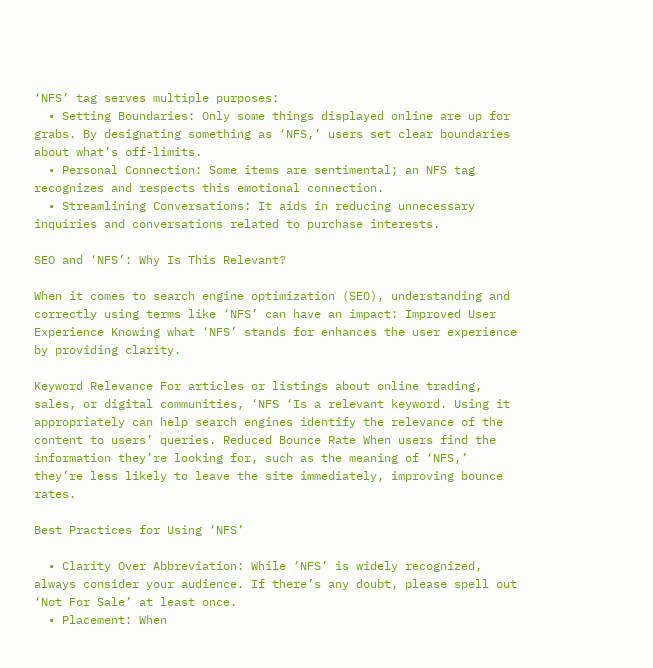‘NFS’ tag serves multiple purposes:
  • Setting Boundaries: Only some things displayed online are up for grabs. By designating something as ‘NFS,’ users set clear boundaries about what’s off-limits.
  • Personal Connection: Some items are sentimental; an NFS tag recognizes and respects this emotional connection.
  • Streamlining Conversations: It aids in reducing unnecessary inquiries and conversations related to purchase interests.

SEO and ‘NFS’: Why Is This Relevant?

When it comes to search engine optimization (SEO), understanding and correctly using terms like ‘NFS’ can have an impact: Improved User Experience Knowing what ‘NFS’ stands for enhances the user experience by providing clarity.

Keyword Relevance For articles or listings about online trading, sales, or digital communities, ‘NFS ‘Is a relevant keyword. Using it appropriately can help search engines identify the relevance of the content to users’ queries. Reduced Bounce Rate When users find the information they’re looking for, such as the meaning of ‘NFS,’ they’re less likely to leave the site immediately, improving bounce rates.

Best Practices for Using ‘NFS’

  • Clarity Over Abbreviation: While ‘NFS’ is widely recognized, always consider your audience. If there’s any doubt, please spell out ‘Not For Sale’ at least once.
  • Placement: When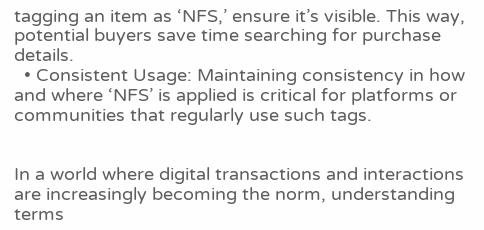tagging an item as ‘NFS,’ ensure it’s visible. This way, potential buyers save time searching for purchase details.
  • Consistent Usage: Maintaining consistency in how and where ‘NFS’ is applied is critical for platforms or communities that regularly use such tags.


In a world where digital transactions and interactions are increasingly becoming the norm, understanding terms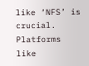like ‘NFS’ is crucial. Platforms like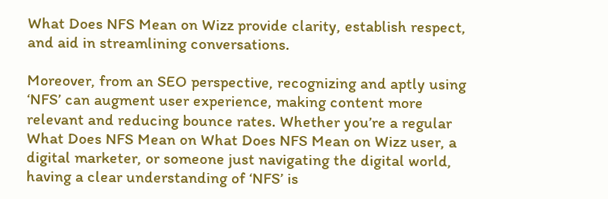What Does NFS Mean on Wizz provide clarity, establish respect, and aid in streamlining conversations.

Moreover, from an SEO perspective, recognizing and aptly using ‘NFS’ can augment user experience, making content more relevant and reducing bounce rates. Whether you’re a regular What Does NFS Mean on What Does NFS Mean on Wizz user, a digital marketer, or someone just navigating the digital world, having a clear understanding of ‘NFS’ is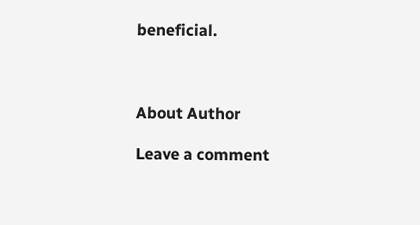beneficial.



About Author

Leave a comment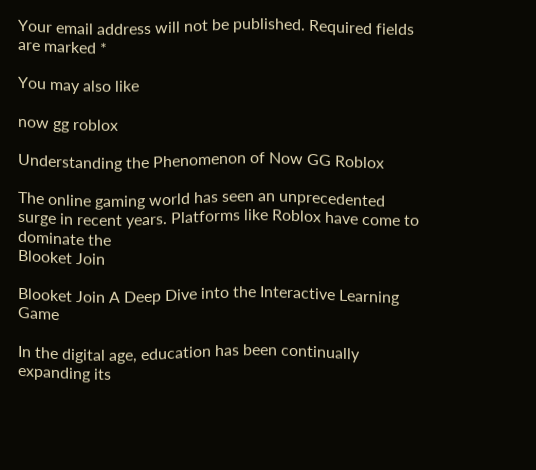Your email address will not be published. Required fields are marked *

You may also like

now gg roblox

Understanding the Phenomenon of Now GG Roblox

The online gaming world has seen an unprecedented surge in recent years. Platforms like Roblox have come to dominate the
Blooket Join

Blooket Join A Deep Dive into the Interactive Learning Game

In the digital age, education has been continually expanding its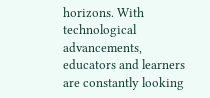horizons. With technological advancements, educators and learners are constantly looking